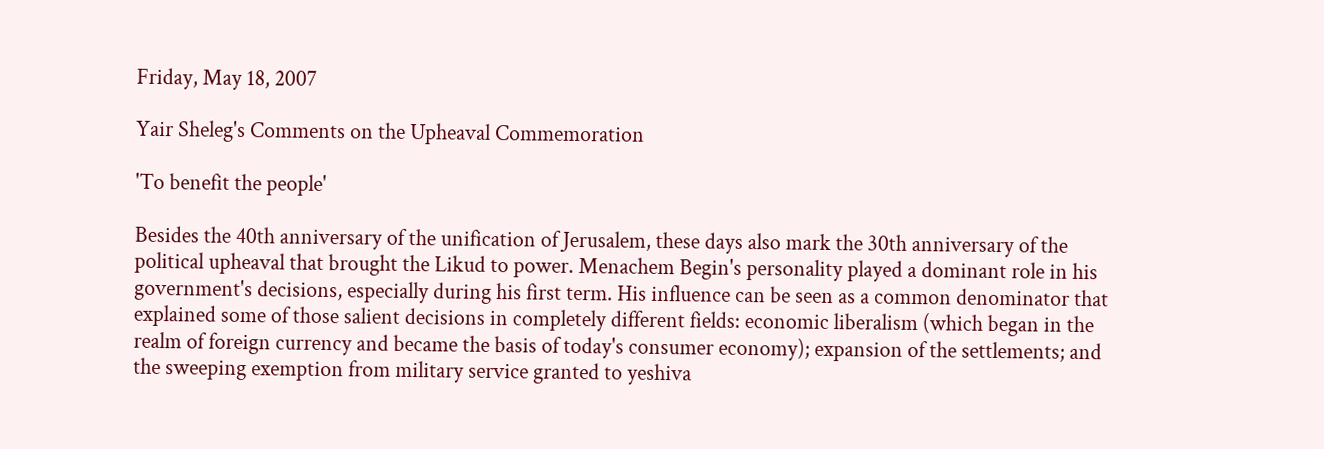Friday, May 18, 2007

Yair Sheleg's Comments on the Upheaval Commemoration

'To benefit the people'

Besides the 40th anniversary of the unification of Jerusalem, these days also mark the 30th anniversary of the political upheaval that brought the Likud to power. Menachem Begin's personality played a dominant role in his government's decisions, especially during his first term. His influence can be seen as a common denominator that explained some of those salient decisions in completely different fields: economic liberalism (which began in the realm of foreign currency and became the basis of today's consumer economy); expansion of the settlements; and the sweeping exemption from military service granted to yeshiva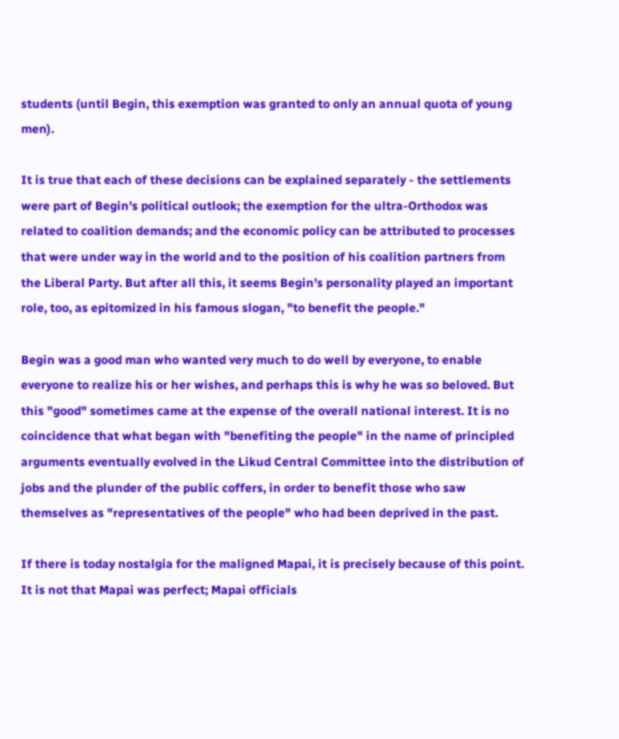students (until Begin, this exemption was granted to only an annual quota of young men).

It is true that each of these decisions can be explained separately - the settlements were part of Begin's political outlook; the exemption for the ultra-Orthodox was related to coalition demands; and the economic policy can be attributed to processes that were under way in the world and to the position of his coalition partners from the Liberal Party. But after all this, it seems Begin's personality played an important role, too, as epitomized in his famous slogan, "to benefit the people."

Begin was a good man who wanted very much to do well by everyone, to enable everyone to realize his or her wishes, and perhaps this is why he was so beloved. But this "good" sometimes came at the expense of the overall national interest. It is no coincidence that what began with "benefiting the people" in the name of principled arguments eventually evolved in the Likud Central Committee into the distribution of jobs and the plunder of the public coffers, in order to benefit those who saw themselves as "representatives of the people" who had been deprived in the past.

If there is today nostalgia for the maligned Mapai, it is precisely because of this point. It is not that Mapai was perfect; Mapai officials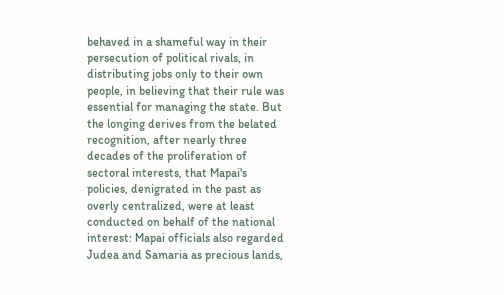behaved in a shameful way in their persecution of political rivals, in distributing jobs only to their own people, in believing that their rule was essential for managing the state. But the longing derives from the belated recognition, after nearly three decades of the proliferation of sectoral interests, that Mapai's policies, denigrated in the past as overly centralized, were at least conducted on behalf of the national interest: Mapai officials also regarded Judea and Samaria as precious lands,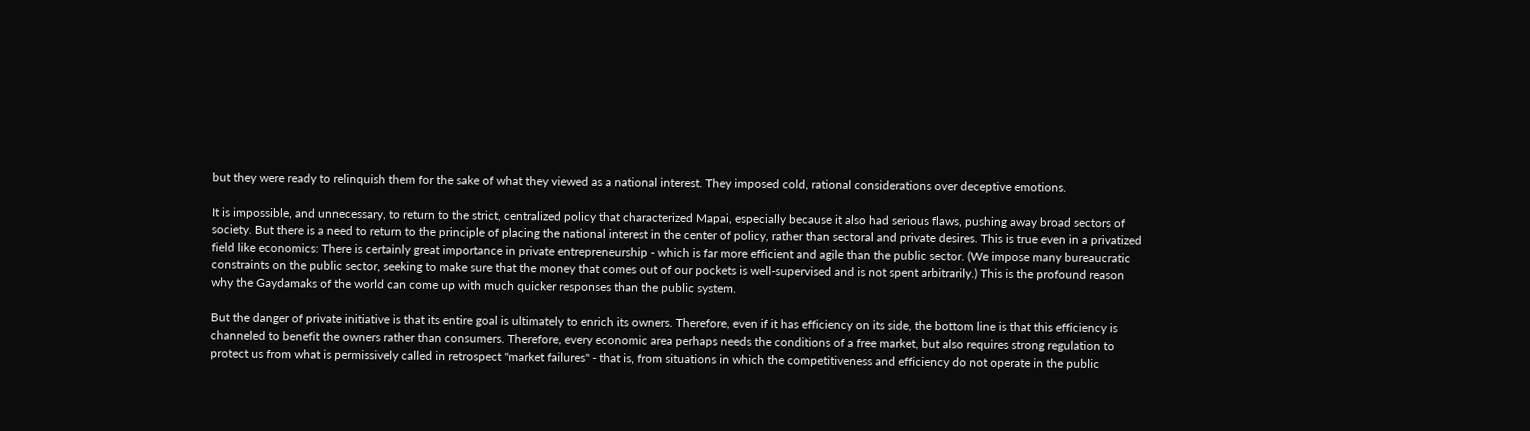but they were ready to relinquish them for the sake of what they viewed as a national interest. They imposed cold, rational considerations over deceptive emotions.

It is impossible, and unnecessary, to return to the strict, centralized policy that characterized Mapai, especially because it also had serious flaws, pushing away broad sectors of society. But there is a need to return to the principle of placing the national interest in the center of policy, rather than sectoral and private desires. This is true even in a privatized field like economics: There is certainly great importance in private entrepreneurship - which is far more efficient and agile than the public sector. (We impose many bureaucratic constraints on the public sector, seeking to make sure that the money that comes out of our pockets is well-supervised and is not spent arbitrarily.) This is the profound reason why the Gaydamaks of the world can come up with much quicker responses than the public system.

But the danger of private initiative is that its entire goal is ultimately to enrich its owners. Therefore, even if it has efficiency on its side, the bottom line is that this efficiency is channeled to benefit the owners rather than consumers. Therefore, every economic area perhaps needs the conditions of a free market, but also requires strong regulation to protect us from what is permissively called in retrospect "market failures" - that is, from situations in which the competitiveness and efficiency do not operate in the public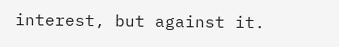interest, but against it.